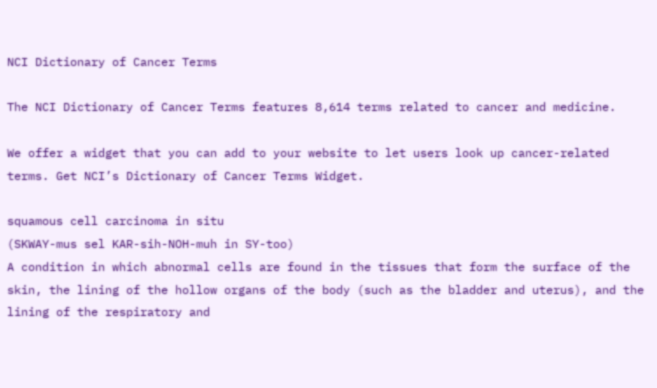NCI Dictionary of Cancer Terms

The NCI Dictionary of Cancer Terms features 8,614 terms related to cancer and medicine.

We offer a widget that you can add to your website to let users look up cancer-related terms. Get NCI’s Dictionary of Cancer Terms Widget.

squamous cell carcinoma in situ
(SKWAY-mus sel KAR-sih-NOH-muh in SY-too)
A condition in which abnormal cells are found in the tissues that form the surface of the skin, the lining of the hollow organs of the body (such as the bladder and uterus), and the lining of the respiratory and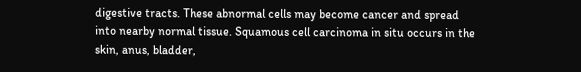digestive tracts. These abnormal cells may become cancer and spread into nearby normal tissue. Squamous cell carcinoma in situ occurs in the skin, anus, bladder,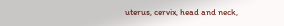uterus, cervix, head and neck,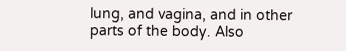lung, and vagina, and in other parts of the body. Also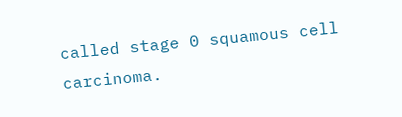called stage 0 squamous cell carcinoma.